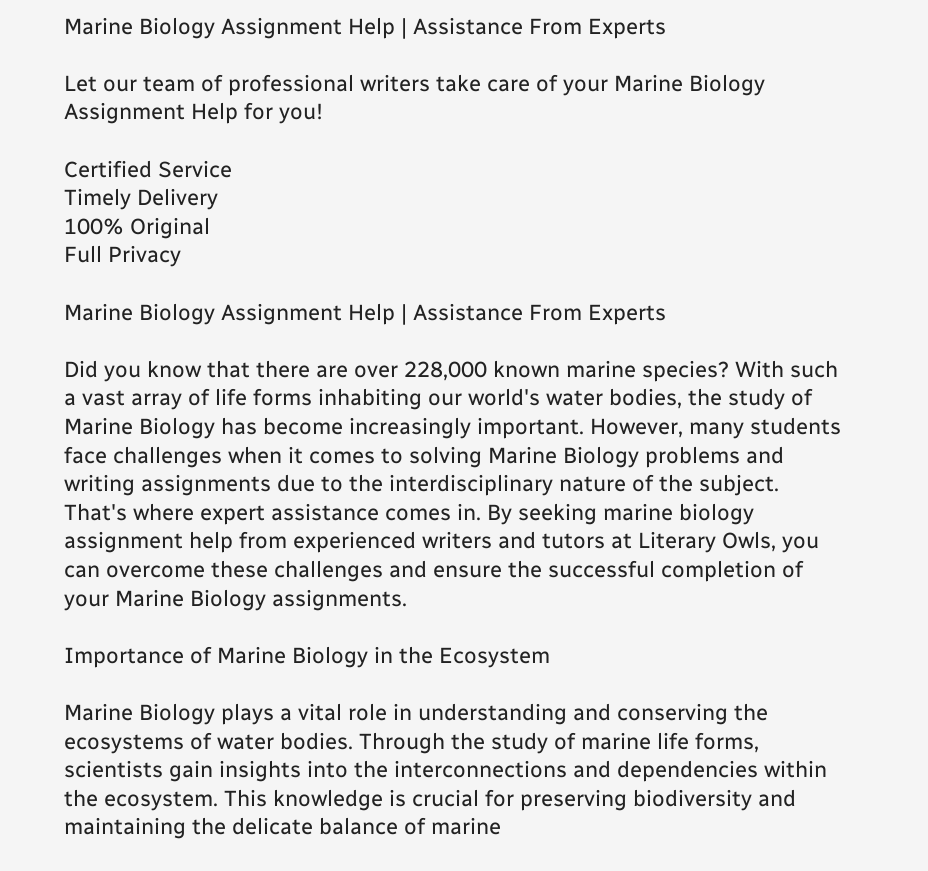Marine Biology Assignment Help | Assistance From Experts

Let our team of professional writers take care of your Marine Biology Assignment Help for you!

Certified Service
Timely Delivery
100% Original
Full Privacy

Marine Biology Assignment Help | Assistance From Experts

Did you know that there are over 228,000 known marine species? With such a vast array of life forms inhabiting our world's water bodies, the study of Marine Biology has become increasingly important. However, many students face challenges when it comes to solving Marine Biology problems and writing assignments due to the interdisciplinary nature of the subject. That's where expert assistance comes in. By seeking marine biology assignment help from experienced writers and tutors at Literary Owls, you can overcome these challenges and ensure the successful completion of your Marine Biology assignments.

Importance of Marine Biology in the Ecosystem

Marine Biology plays a vital role in understanding and conserving the ecosystems of water bodies. Through the study of marine life forms, scientists gain insights into the interconnections and dependencies within the ecosystem. This knowledge is crucial for preserving biodiversity and maintaining the delicate balance of marine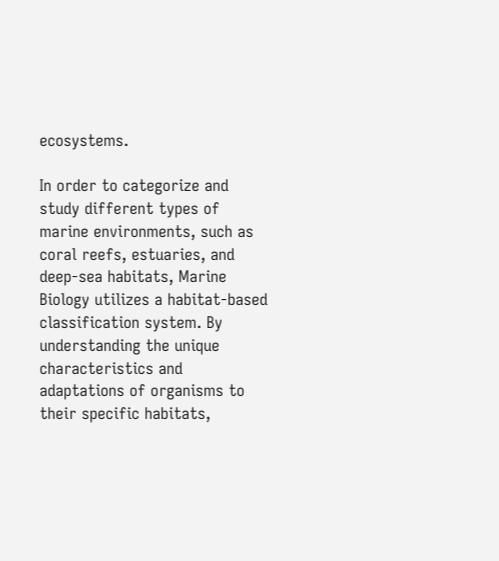ecosystems.

In order to categorize and study different types of marine environments, such as coral reefs, estuaries, and deep-sea habitats, Marine Biology utilizes a habitat-based classification system. By understanding the unique characteristics and adaptations of organisms to their specific habitats,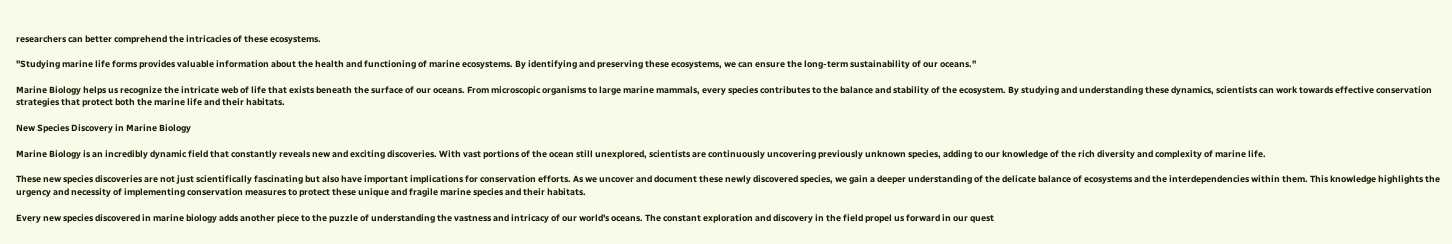researchers can better comprehend the intricacies of these ecosystems.

"Studying marine life forms provides valuable information about the health and functioning of marine ecosystems. By identifying and preserving these ecosystems, we can ensure the long-term sustainability of our oceans."

Marine Biology helps us recognize the intricate web of life that exists beneath the surface of our oceans. From microscopic organisms to large marine mammals, every species contributes to the balance and stability of the ecosystem. By studying and understanding these dynamics, scientists can work towards effective conservation strategies that protect both the marine life and their habitats.

New Species Discovery in Marine Biology

Marine Biology is an incredibly dynamic field that constantly reveals new and exciting discoveries. With vast portions of the ocean still unexplored, scientists are continuously uncovering previously unknown species, adding to our knowledge of the rich diversity and complexity of marine life.

These new species discoveries are not just scientifically fascinating but also have important implications for conservation efforts. As we uncover and document these newly discovered species, we gain a deeper understanding of the delicate balance of ecosystems and the interdependencies within them. This knowledge highlights the urgency and necessity of implementing conservation measures to protect these unique and fragile marine species and their habitats.

Every new species discovered in marine biology adds another piece to the puzzle of understanding the vastness and intricacy of our world's oceans. The constant exploration and discovery in the field propel us forward in our quest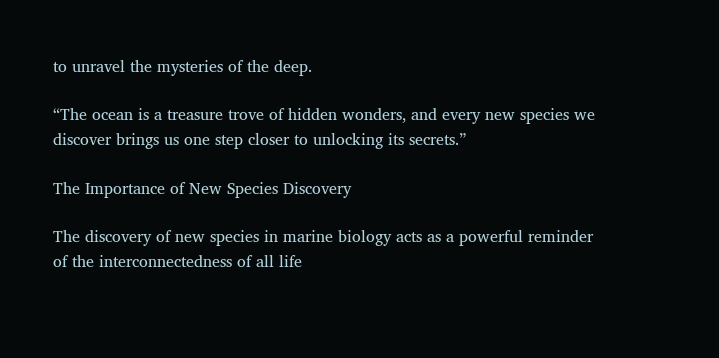to unravel the mysteries of the deep.

“The ocean is a treasure trove of hidden wonders, and every new species we discover brings us one step closer to unlocking its secrets.”

The Importance of New Species Discovery

The discovery of new species in marine biology acts as a powerful reminder of the interconnectedness of all life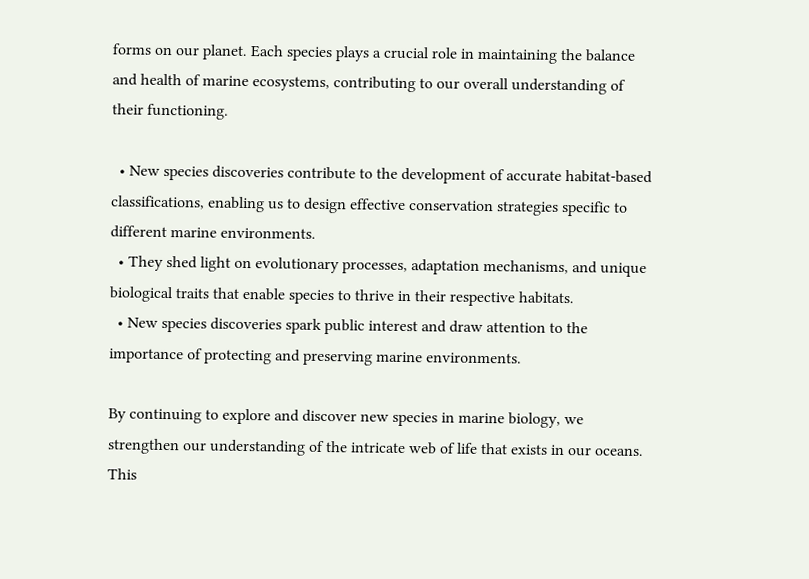forms on our planet. Each species plays a crucial role in maintaining the balance and health of marine ecosystems, contributing to our overall understanding of their functioning.

  • New species discoveries contribute to the development of accurate habitat-based classifications, enabling us to design effective conservation strategies specific to different marine environments.
  • They shed light on evolutionary processes, adaptation mechanisms, and unique biological traits that enable species to thrive in their respective habitats.
  • New species discoveries spark public interest and draw attention to the importance of protecting and preserving marine environments.

By continuing to explore and discover new species in marine biology, we strengthen our understanding of the intricate web of life that exists in our oceans. This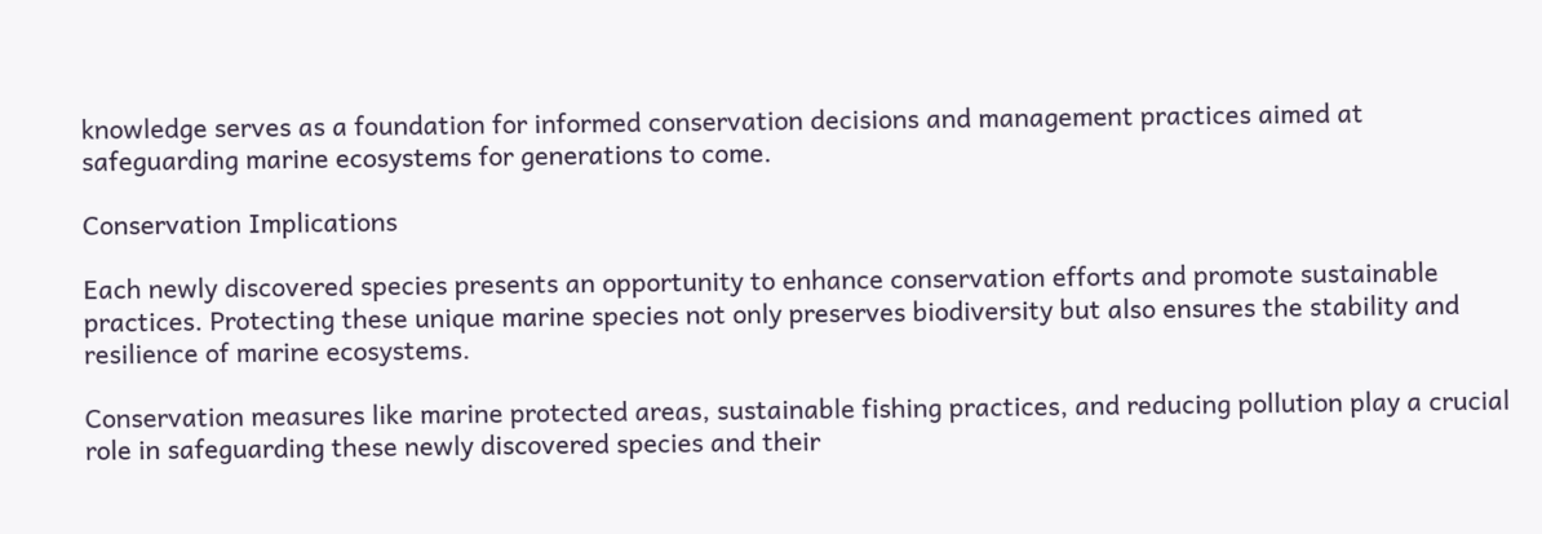knowledge serves as a foundation for informed conservation decisions and management practices aimed at safeguarding marine ecosystems for generations to come.

Conservation Implications

Each newly discovered species presents an opportunity to enhance conservation efforts and promote sustainable practices. Protecting these unique marine species not only preserves biodiversity but also ensures the stability and resilience of marine ecosystems.

Conservation measures like marine protected areas, sustainable fishing practices, and reducing pollution play a crucial role in safeguarding these newly discovered species and their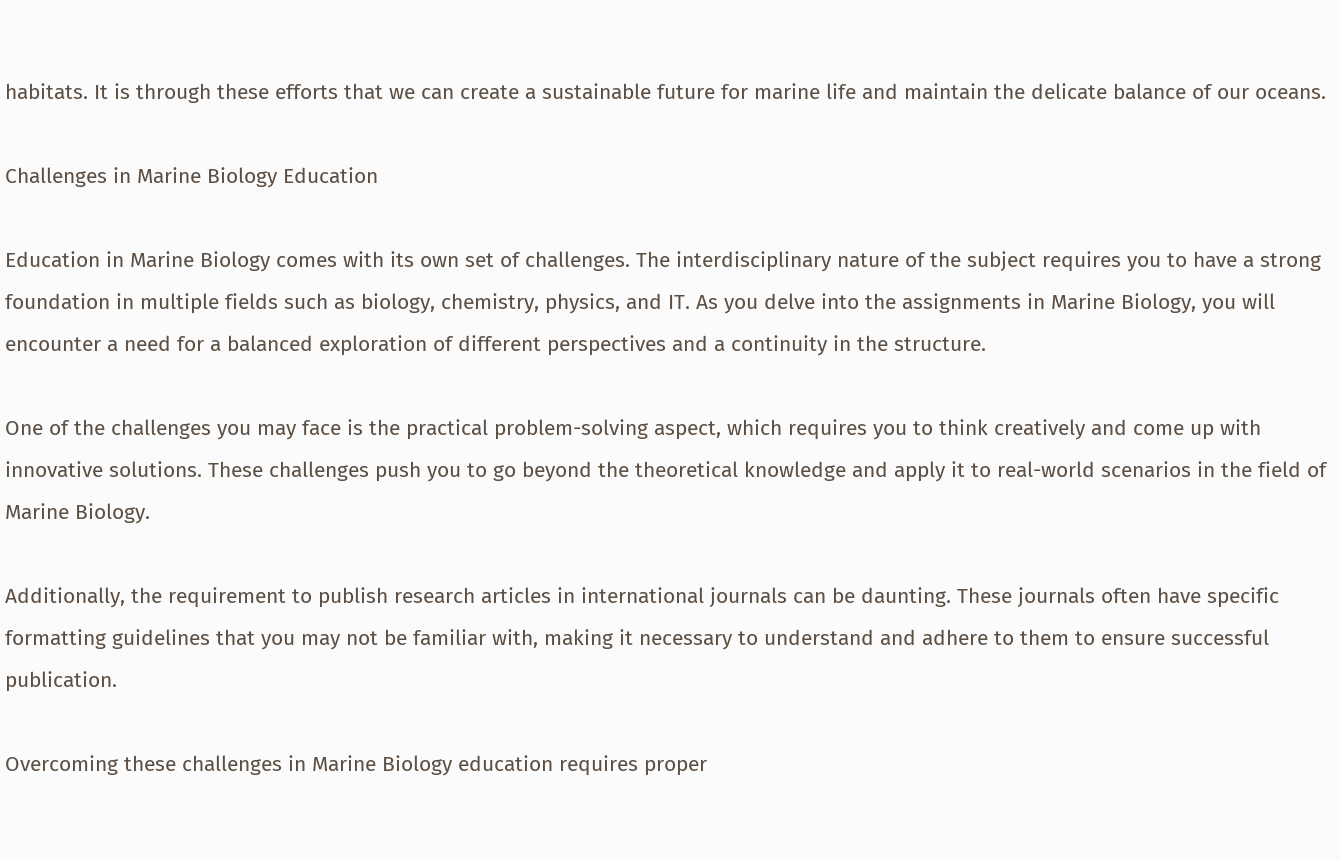habitats. It is through these efforts that we can create a sustainable future for marine life and maintain the delicate balance of our oceans.

Challenges in Marine Biology Education

Education in Marine Biology comes with its own set of challenges. The interdisciplinary nature of the subject requires you to have a strong foundation in multiple fields such as biology, chemistry, physics, and IT. As you delve into the assignments in Marine Biology, you will encounter a need for a balanced exploration of different perspectives and a continuity in the structure.

One of the challenges you may face is the practical problem-solving aspect, which requires you to think creatively and come up with innovative solutions. These challenges push you to go beyond the theoretical knowledge and apply it to real-world scenarios in the field of Marine Biology.

Additionally, the requirement to publish research articles in international journals can be daunting. These journals often have specific formatting guidelines that you may not be familiar with, making it necessary to understand and adhere to them to ensure successful publication.

Overcoming these challenges in Marine Biology education requires proper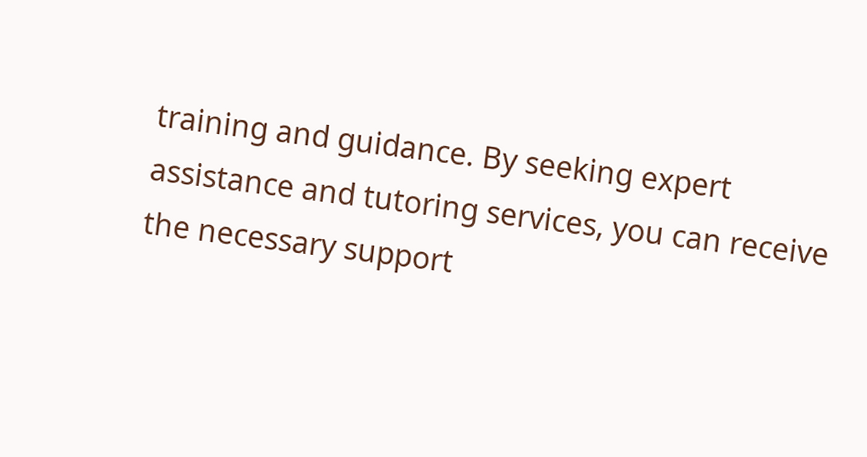training and guidance. By seeking expert assistance and tutoring services, you can receive the necessary support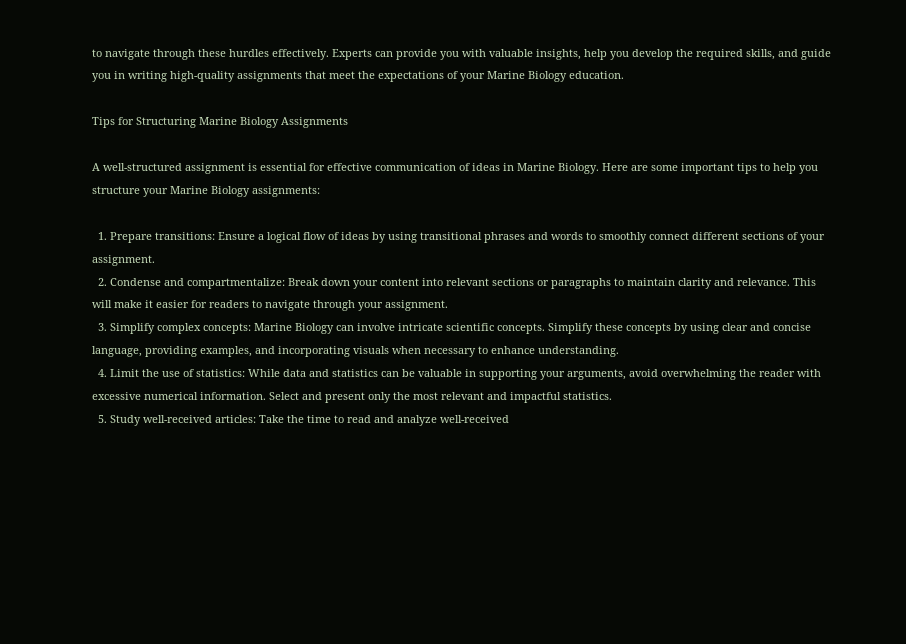to navigate through these hurdles effectively. Experts can provide you with valuable insights, help you develop the required skills, and guide you in writing high-quality assignments that meet the expectations of your Marine Biology education.

Tips for Structuring Marine Biology Assignments

A well-structured assignment is essential for effective communication of ideas in Marine Biology. Here are some important tips to help you structure your Marine Biology assignments:

  1. Prepare transitions: Ensure a logical flow of ideas by using transitional phrases and words to smoothly connect different sections of your assignment.
  2. Condense and compartmentalize: Break down your content into relevant sections or paragraphs to maintain clarity and relevance. This will make it easier for readers to navigate through your assignment.
  3. Simplify complex concepts: Marine Biology can involve intricate scientific concepts. Simplify these concepts by using clear and concise language, providing examples, and incorporating visuals when necessary to enhance understanding.
  4. Limit the use of statistics: While data and statistics can be valuable in supporting your arguments, avoid overwhelming the reader with excessive numerical information. Select and present only the most relevant and impactful statistics.
  5. Study well-received articles: Take the time to read and analyze well-received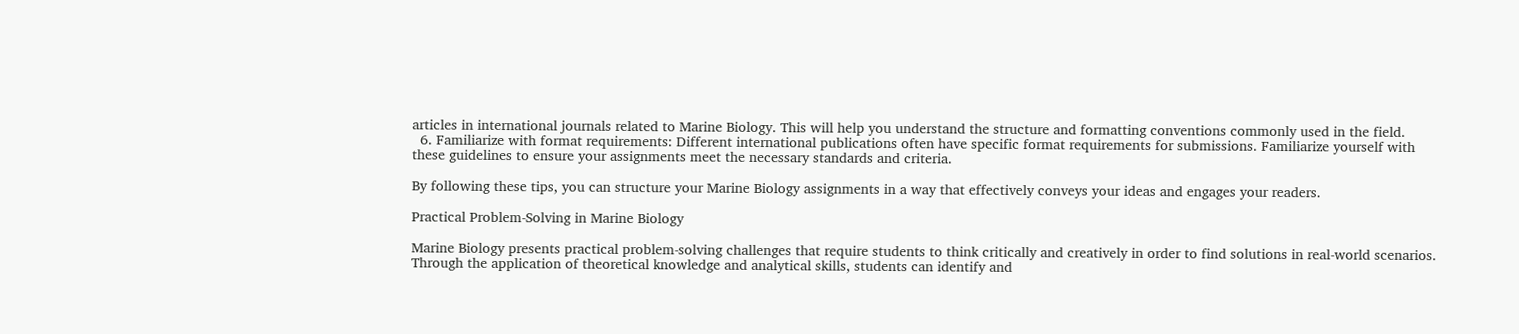articles in international journals related to Marine Biology. This will help you understand the structure and formatting conventions commonly used in the field.
  6. Familiarize with format requirements: Different international publications often have specific format requirements for submissions. Familiarize yourself with these guidelines to ensure your assignments meet the necessary standards and criteria.

By following these tips, you can structure your Marine Biology assignments in a way that effectively conveys your ideas and engages your readers.

Practical Problem-Solving in Marine Biology

Marine Biology presents practical problem-solving challenges that require students to think critically and creatively in order to find solutions in real-world scenarios. Through the application of theoretical knowledge and analytical skills, students can identify and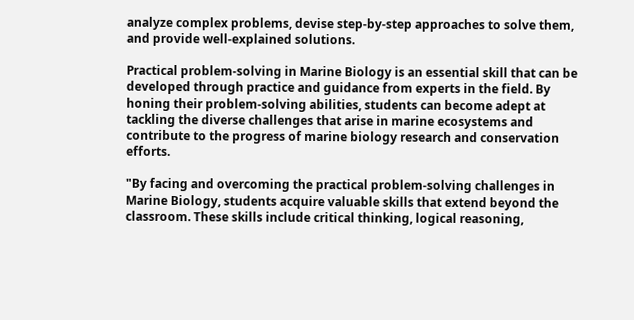analyze complex problems, devise step-by-step approaches to solve them, and provide well-explained solutions.

Practical problem-solving in Marine Biology is an essential skill that can be developed through practice and guidance from experts in the field. By honing their problem-solving abilities, students can become adept at tackling the diverse challenges that arise in marine ecosystems and contribute to the progress of marine biology research and conservation efforts.

"By facing and overcoming the practical problem-solving challenges in Marine Biology, students acquire valuable skills that extend beyond the classroom. These skills include critical thinking, logical reasoning,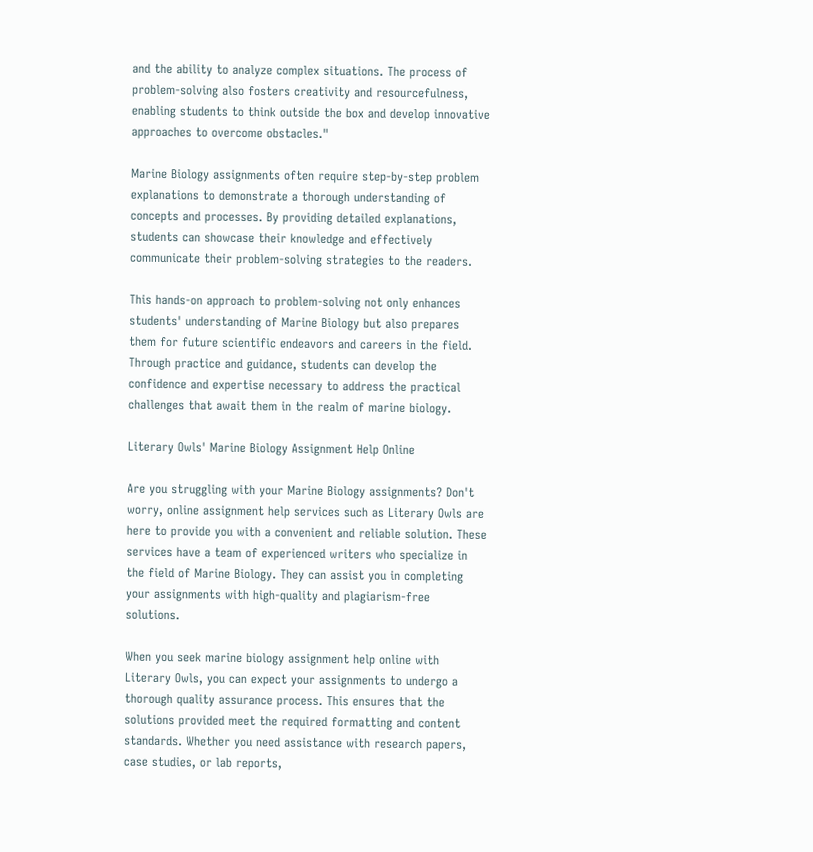and the ability to analyze complex situations. The process of problem-solving also fosters creativity and resourcefulness, enabling students to think outside the box and develop innovative approaches to overcome obstacles."

Marine Biology assignments often require step-by-step problem explanations to demonstrate a thorough understanding of concepts and processes. By providing detailed explanations, students can showcase their knowledge and effectively communicate their problem-solving strategies to the readers.

This hands-on approach to problem-solving not only enhances students' understanding of Marine Biology but also prepares them for future scientific endeavors and careers in the field. Through practice and guidance, students can develop the confidence and expertise necessary to address the practical challenges that await them in the realm of marine biology.

Literary Owls' Marine Biology Assignment Help Online

Are you struggling with your Marine Biology assignments? Don't worry, online assignment help services such as Literary Owls are here to provide you with a convenient and reliable solution. These services have a team of experienced writers who specialize in the field of Marine Biology. They can assist you in completing your assignments with high-quality and plagiarism-free solutions.

When you seek marine biology assignment help online with Literary Owls, you can expect your assignments to undergo a thorough quality assurance process. This ensures that the solutions provided meet the required formatting and content standards. Whether you need assistance with research papers, case studies, or lab reports,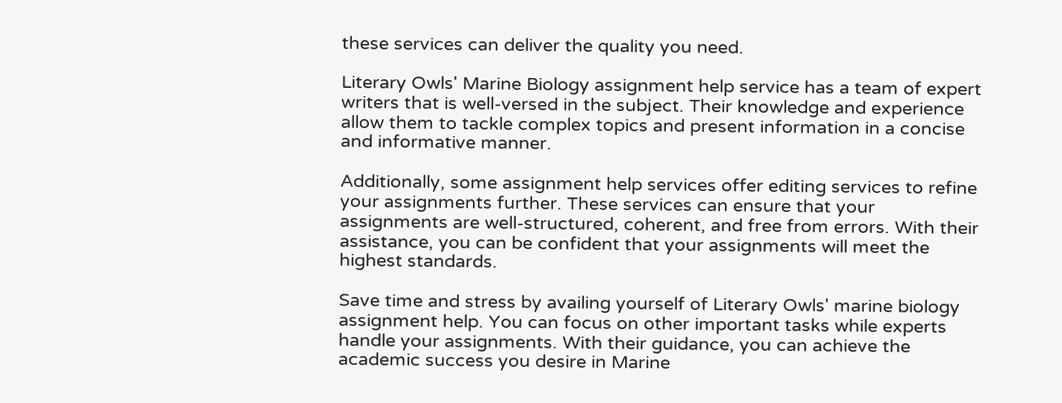these services can deliver the quality you need.

Literary Owls' Marine Biology assignment help service has a team of expert writers that is well-versed in the subject. Their knowledge and experience allow them to tackle complex topics and present information in a concise and informative manner.

Additionally, some assignment help services offer editing services to refine your assignments further. These services can ensure that your assignments are well-structured, coherent, and free from errors. With their assistance, you can be confident that your assignments will meet the highest standards.

Save time and stress by availing yourself of Literary Owls' marine biology assignment help. You can focus on other important tasks while experts handle your assignments. With their guidance, you can achieve the academic success you desire in Marine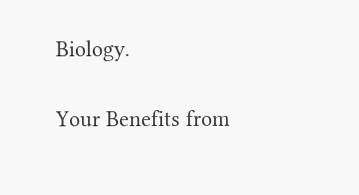Biology.

Your Benefits from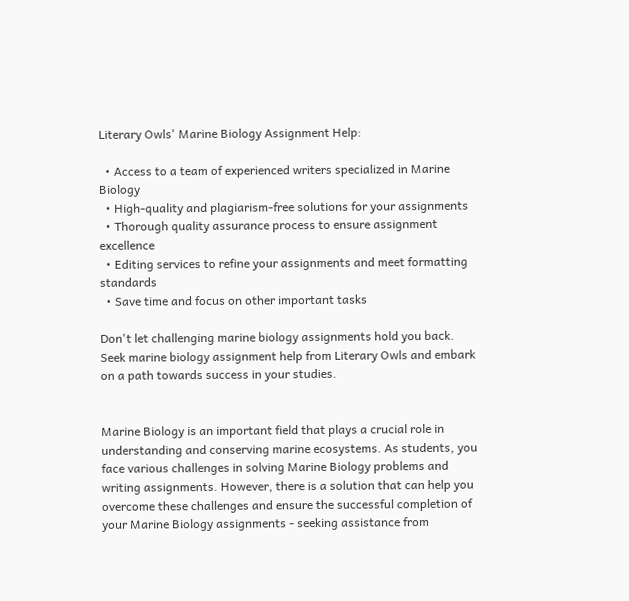Literary Owls' Marine Biology Assignment Help:

  • Access to a team of experienced writers specialized in Marine Biology
  • High-quality and plagiarism-free solutions for your assignments
  • Thorough quality assurance process to ensure assignment excellence
  • Editing services to refine your assignments and meet formatting standards
  • Save time and focus on other important tasks

Don't let challenging marine biology assignments hold you back. Seek marine biology assignment help from Literary Owls and embark on a path towards success in your studies.


Marine Biology is an important field that plays a crucial role in understanding and conserving marine ecosystems. As students, you face various challenges in solving Marine Biology problems and writing assignments. However, there is a solution that can help you overcome these challenges and ensure the successful completion of your Marine Biology assignments - seeking assistance from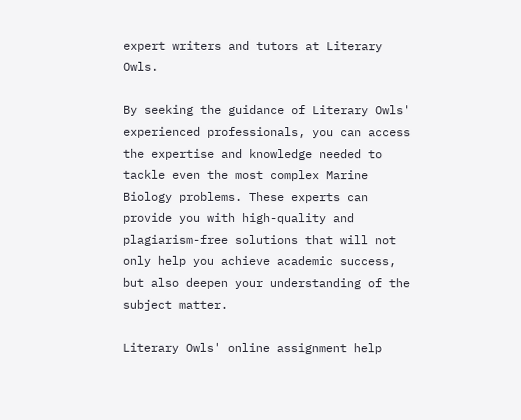expert writers and tutors at Literary Owls.

By seeking the guidance of Literary Owls' experienced professionals, you can access the expertise and knowledge needed to tackle even the most complex Marine Biology problems. These experts can provide you with high-quality and plagiarism-free solutions that will not only help you achieve academic success, but also deepen your understanding of the subject matter.

Literary Owls' online assignment help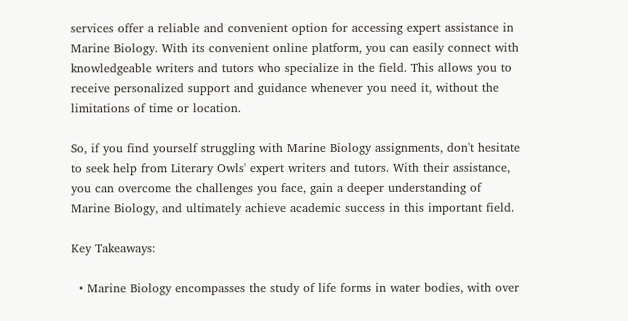services offer a reliable and convenient option for accessing expert assistance in Marine Biology. With its convenient online platform, you can easily connect with knowledgeable writers and tutors who specialize in the field. This allows you to receive personalized support and guidance whenever you need it, without the limitations of time or location.

So, if you find yourself struggling with Marine Biology assignments, don't hesitate to seek help from Literary Owls' expert writers and tutors. With their assistance, you can overcome the challenges you face, gain a deeper understanding of Marine Biology, and ultimately achieve academic success in this important field.

Key Takeaways:

  • Marine Biology encompasses the study of life forms in water bodies, with over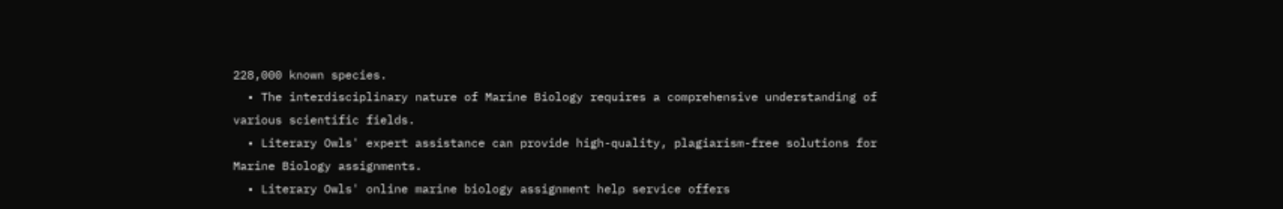228,000 known species.
  • The interdisciplinary nature of Marine Biology requires a comprehensive understanding of various scientific fields.
  • Literary Owls' expert assistance can provide high-quality, plagiarism-free solutions for Marine Biology assignments.
  • Literary Owls' online marine biology assignment help service offers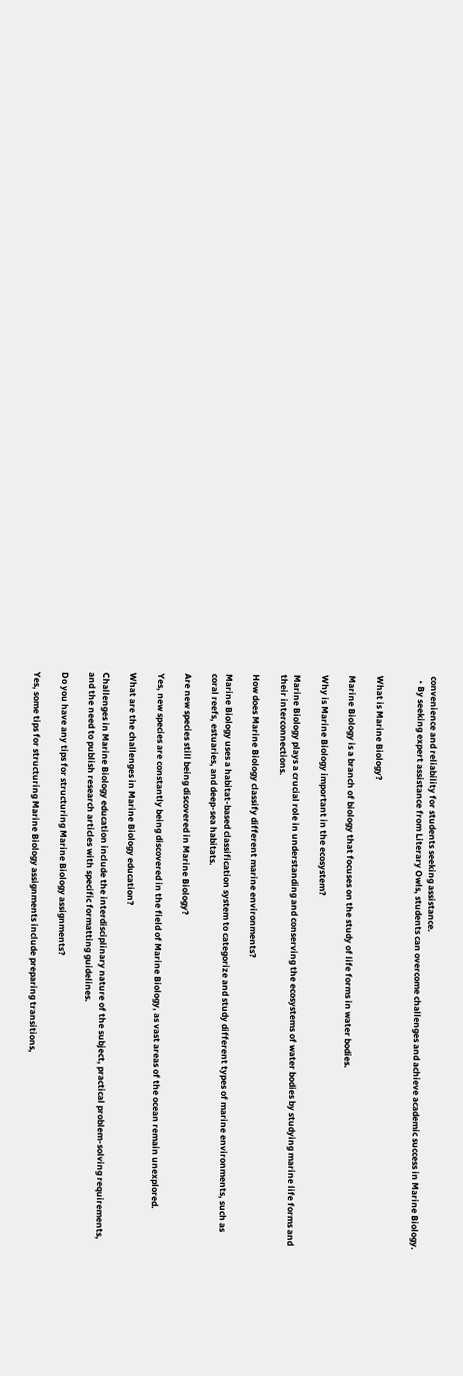convenience and reliability for students seeking assistance.
  • By seeking expert assistance from Literary Owls, students can overcome challenges and achieve academic success in Marine Biology.


What is Marine Biology?

Marine Biology is a branch of biology that focuses on the study of life forms in water bodies.

Why is Marine Biology important in the ecosystem?

Marine Biology plays a crucial role in understanding and conserving the ecosystems of water bodies by studying marine life forms and their interconnections.

How does Marine Biology classify different marine environments?

Marine Biology uses a habitat-based classification system to categorize and study different types of marine environments, such as coral reefs, estuaries, and deep-sea habitats.

Are new species still being discovered in Marine Biology?

Yes, new species are constantly being discovered in the field of Marine Biology, as vast areas of the ocean remain unexplored.

What are the challenges in Marine Biology education?

Challenges in Marine Biology education include the interdisciplinary nature of the subject, practical problem-solving requirements, and the need to publish research articles with specific formatting guidelines.

Do you have any tips for structuring Marine Biology assignments?

Yes, some tips for structuring Marine Biology assignments include preparing transitions,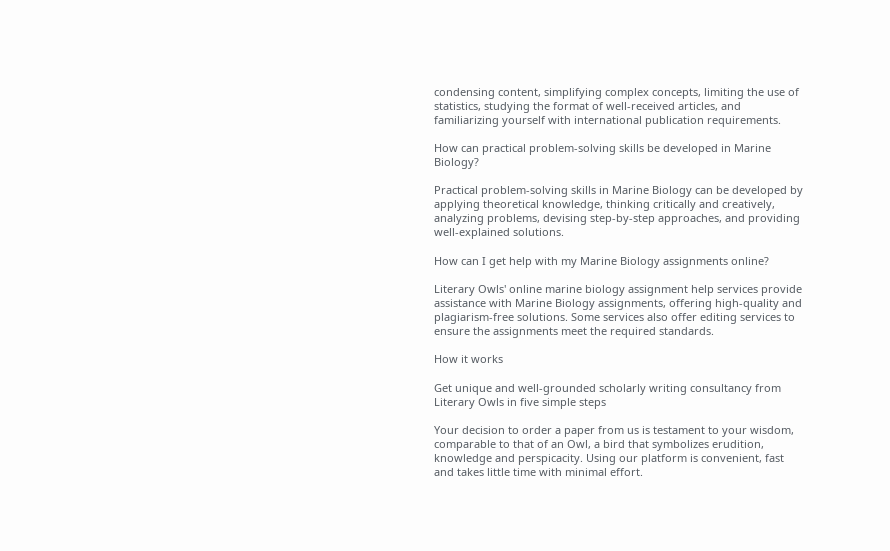condensing content, simplifying complex concepts, limiting the use of statistics, studying the format of well-received articles, and familiarizing yourself with international publication requirements.

How can practical problem-solving skills be developed in Marine Biology?

Practical problem-solving skills in Marine Biology can be developed by applying theoretical knowledge, thinking critically and creatively, analyzing problems, devising step-by-step approaches, and providing well-explained solutions.

How can I get help with my Marine Biology assignments online?

Literary Owls' online marine biology assignment help services provide assistance with Marine Biology assignments, offering high-quality and plagiarism-free solutions. Some services also offer editing services to ensure the assignments meet the required standards.

How it works

Get unique and well-grounded scholarly writing consultancy from Literary Owls in five simple steps

Your decision to order a paper from us is testament to your wisdom, comparable to that of an Owl, a bird that symbolizes erudition, knowledge and perspicacity. Using our platform is convenient, fast and takes little time with minimal effort.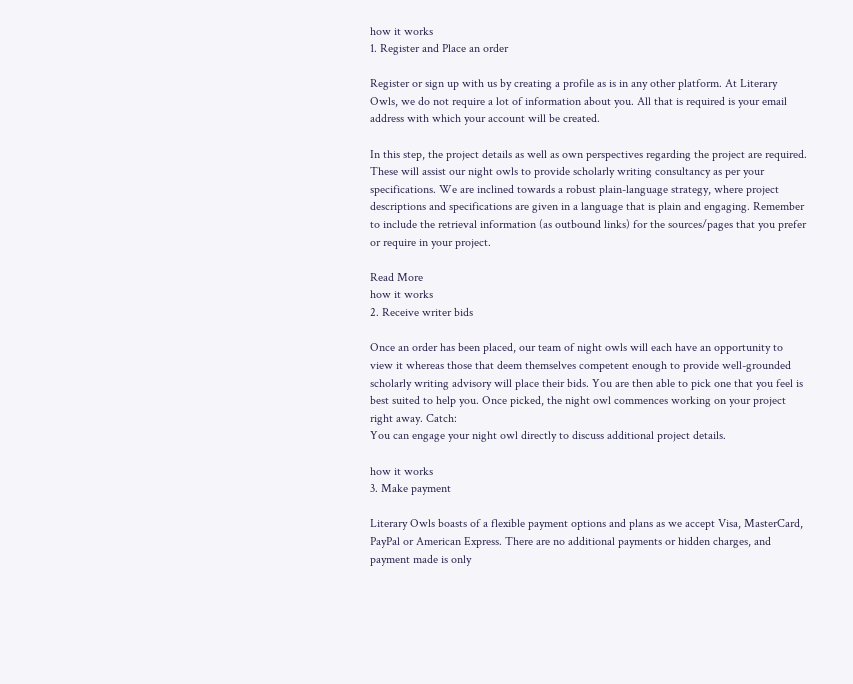how it works
1. Register and Place an order

Register or sign up with us by creating a profile as is in any other platform. At Literary Owls, we do not require a lot of information about you. All that is required is your email address with which your account will be created.

In this step, the project details as well as own perspectives regarding the project are required. These will assist our night owls to provide scholarly writing consultancy as per your specifications. We are inclined towards a robust plain-language strategy, where project descriptions and specifications are given in a language that is plain and engaging. Remember to include the retrieval information (as outbound links) for the sources/pages that you prefer or require in your project.

Read More
how it works
2. Receive writer bids

Once an order has been placed, our team of night owls will each have an opportunity to view it whereas those that deem themselves competent enough to provide well-grounded scholarly writing advisory will place their bids. You are then able to pick one that you feel is best suited to help you. Once picked, the night owl commences working on your project right away. Catch:
You can engage your night owl directly to discuss additional project details.

how it works
3. Make payment

Literary Owls boasts of a flexible payment options and plans as we accept Visa, MasterCard, PayPal or American Express. There are no additional payments or hidden charges, and payment made is only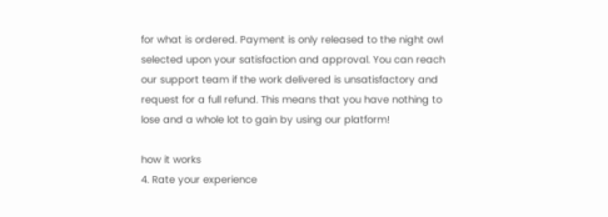for what is ordered. Payment is only released to the night owl selected upon your satisfaction and approval. You can reach our support team if the work delivered is unsatisfactory and request for a full refund. This means that you have nothing to lose and a whole lot to gain by using our platform!

how it works
4. Rate your experience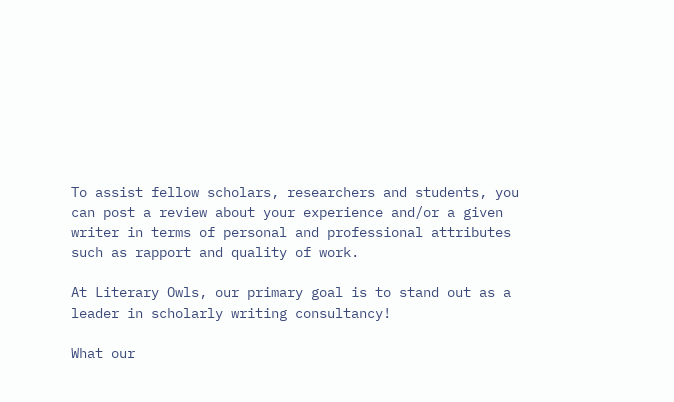To assist fellow scholars, researchers and students, you can post a review about your experience and/or a given writer in terms of personal and professional attributes such as rapport and quality of work.

At Literary Owls, our primary goal is to stand out as a leader in scholarly writing consultancy!

What our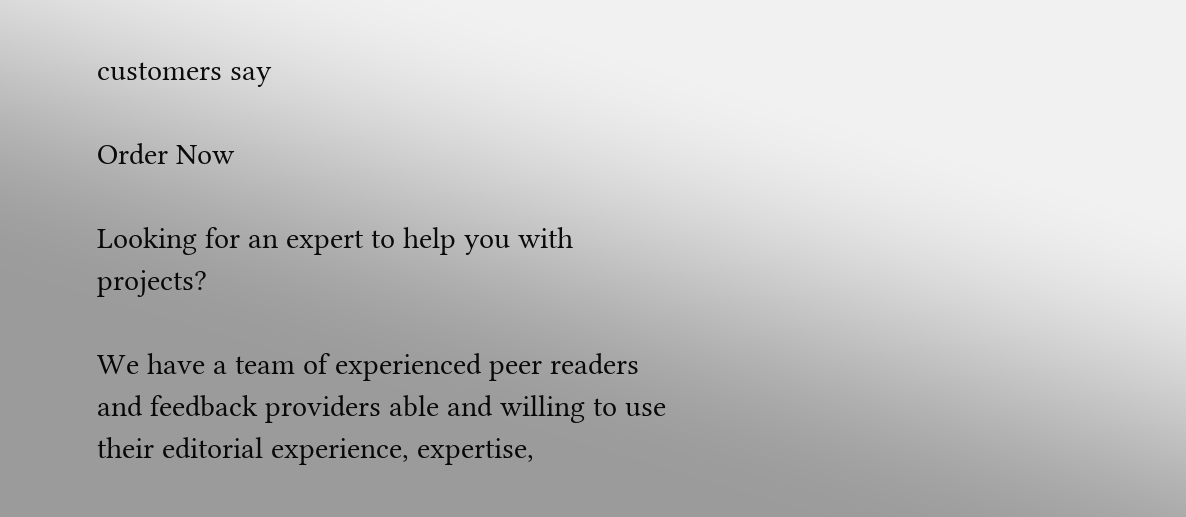customers say

Order Now

Looking for an expert to help you with projects?

We have a team of experienced peer readers and feedback providers able and willing to use their editorial experience, expertise,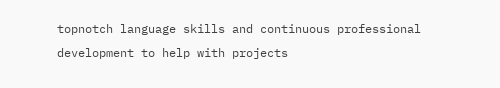topnotch language skills and continuous professional development to help with projects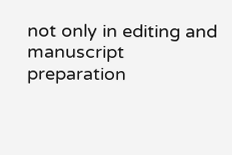not only in editing and manuscript preparation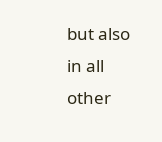but also in all other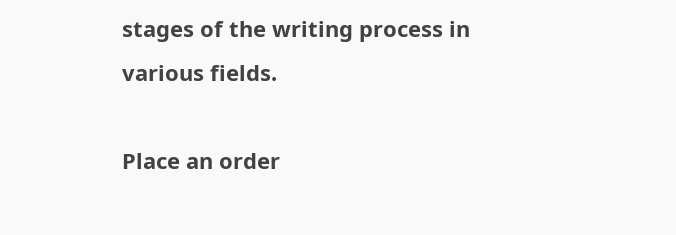stages of the writing process in various fields.

Place an order